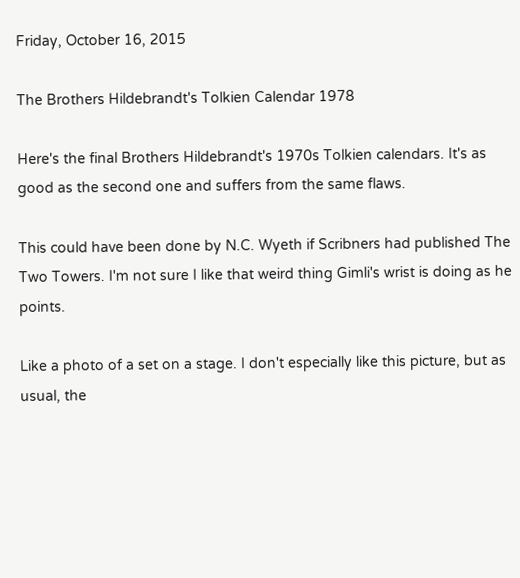Friday, October 16, 2015

The Brothers Hildebrandt's Tolkien Calendar 1978

Here's the final Brothers Hildebrandt's 1970s Tolkien calendars. It's as good as the second one and suffers from the same flaws.

This could have been done by N.C. Wyeth if Scribners had published The Two Towers. I'm not sure I like that weird thing Gimli's wrist is doing as he points.

Like a photo of a set on a stage. I don't especially like this picture, but as usual, the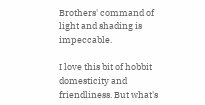Brothers' command of light and shading is impeccable.

I love this bit of hobbit domesticity and friendliness. But what's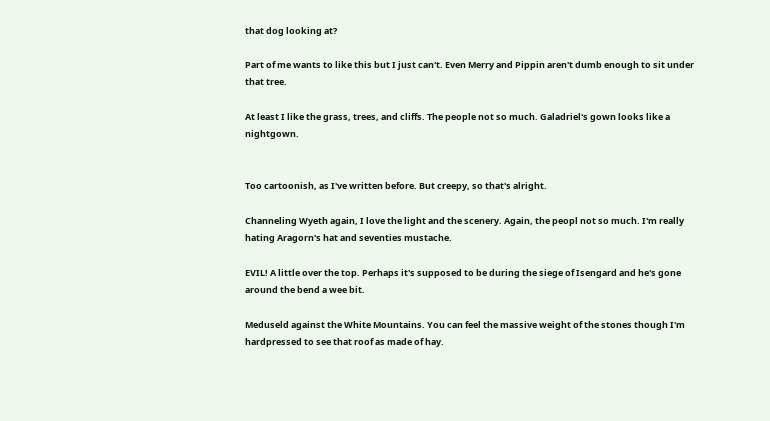that dog looking at?

Part of me wants to like this but I just can't. Even Merry and Pippin aren't dumb enough to sit under that tree.

At least I like the grass, trees, and cliffs. The people not so much. Galadriel's gown looks like a nightgown.


Too cartoonish, as I've written before. But creepy, so that's alright.

Channeling Wyeth again, I love the light and the scenery. Again, the peopl not so much. I'm really hating Aragorn's hat and seventies mustache.

EVIL! A little over the top. Perhaps it's supposed to be during the siege of Isengard and he's gone around the bend a wee bit.

Meduseld against the White Mountains. You can feel the massive weight of the stones though I'm hardpressed to see that roof as made of hay.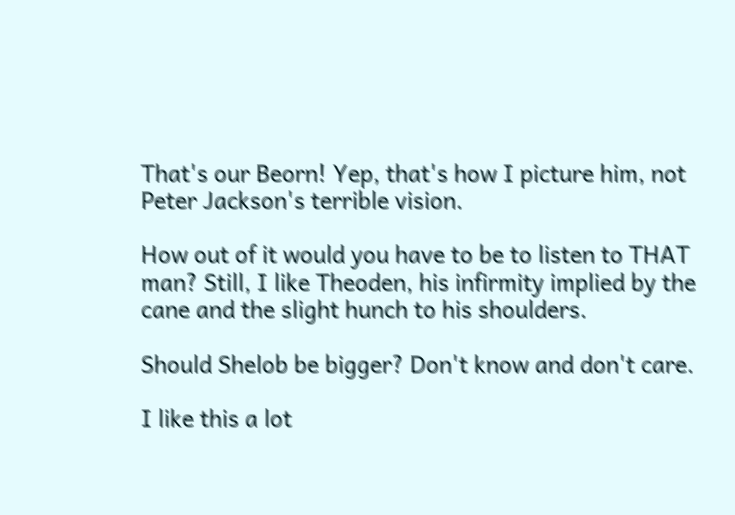That's our Beorn! Yep, that's how I picture him, not Peter Jackson's terrible vision.

How out of it would you have to be to listen to THAT man? Still, I like Theoden, his infirmity implied by the cane and the slight hunch to his shoulders.

Should Shelob be bigger? Don't know and don't care.

I like this a lot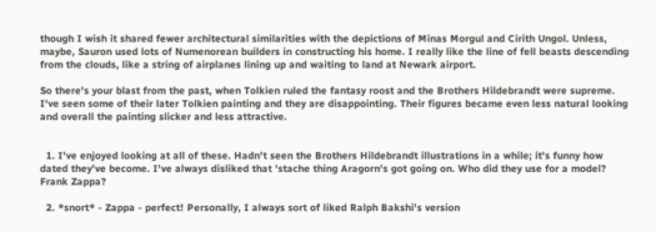though I wish it shared fewer architectural similarities with the depictions of Minas Morgul and Cirith Ungol. Unless, maybe, Sauron used lots of Numenorean builders in constructing his home. I really like the line of fell beasts descending from the clouds, like a string of airplanes lining up and waiting to land at Newark airport.

So there's your blast from the past, when Tolkien ruled the fantasy roost and the Brothers Hildebrandt were supreme. I've seen some of their later Tolkien painting and they are disappointing. Their figures became even less natural looking and overall the painting slicker and less attractive.


  1. I've enjoyed looking at all of these. Hadn't seen the Brothers Hildebrandt illustrations in a while; it's funny how dated they've become. I've always disliked that 'stache thing Aragorn's got going on. Who did they use for a model? Frank Zappa?

  2. *snort* - Zappa - perfect! Personally, I always sort of liked Ralph Bakshi's version